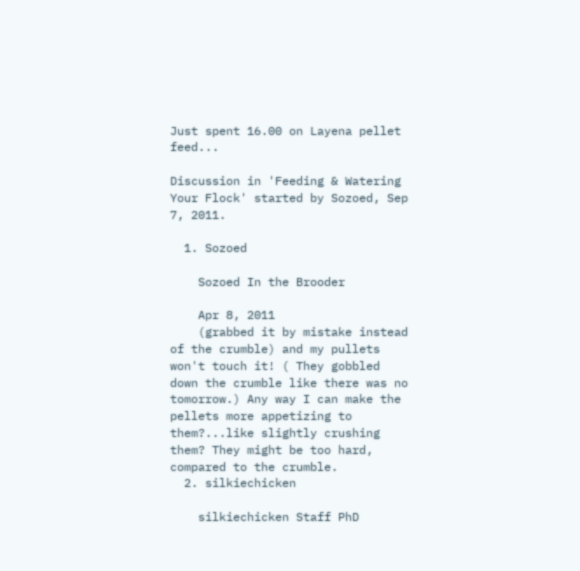Just spent 16.00 on Layena pellet feed...

Discussion in 'Feeding & Watering Your Flock' started by Sozoed, Sep 7, 2011.

  1. Sozoed

    Sozoed In the Brooder

    Apr 8, 2011
    (grabbed it by mistake instead of the crumble) and my pullets won't touch it! ( They gobbled down the crumble like there was no tomorrow.) Any way I can make the pellets more appetizing to them?...like slightly crushing them? They might be too hard, compared to the crumble.
  2. silkiechicken

    silkiechicken Staff PhD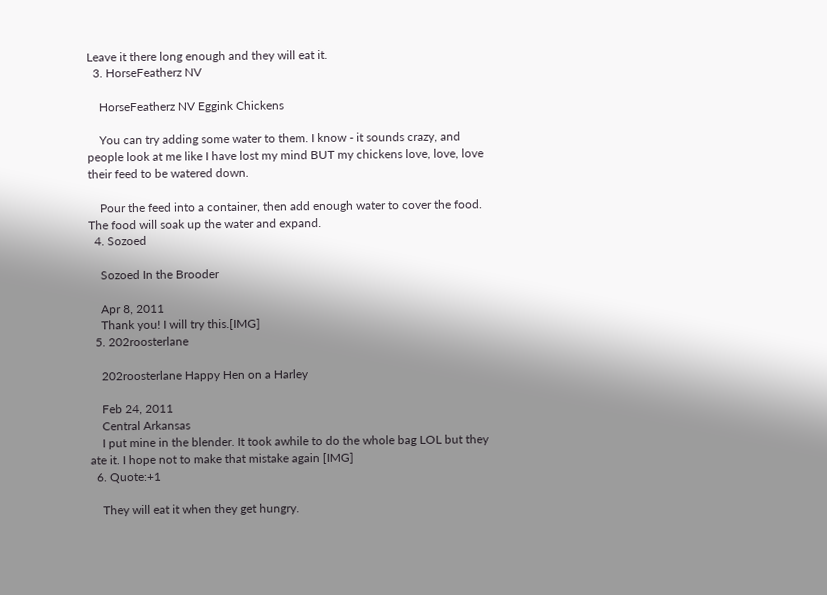Leave it there long enough and they will eat it.
  3. HorseFeatherz NV

    HorseFeatherz NV Eggink Chickens

    You can try adding some water to them. I know - it sounds crazy, and people look at me like I have lost my mind BUT my chickens love, love, love their feed to be watered down.

    Pour the feed into a container, then add enough water to cover the food. The food will soak up the water and expand.
  4. Sozoed

    Sozoed In the Brooder

    Apr 8, 2011
    Thank you! I will try this.[IMG]
  5. 202roosterlane

    202roosterlane Happy Hen on a Harley

    Feb 24, 2011
    Central Arkansas
    I put mine in the blender. It took awhile to do the whole bag LOL but they ate it. I hope not to make that mistake again [IMG]
  6. Quote:+1

    They will eat it when they get hungry.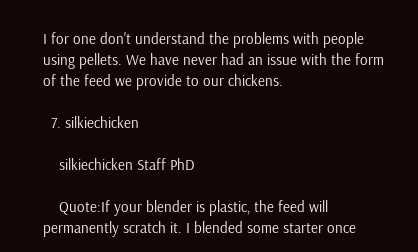I for one don't understand the problems with people using pellets. We have never had an issue with the form of the feed we provide to our chickens.

  7. silkiechicken

    silkiechicken Staff PhD

    Quote:If your blender is plastic, the feed will permanently scratch it. I blended some starter once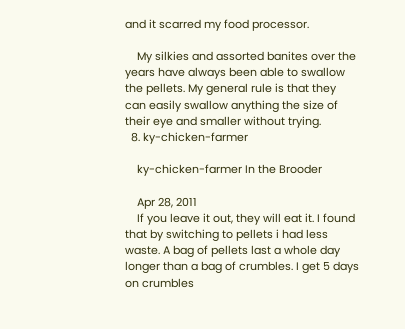and it scarred my food processor.

    My silkies and assorted banites over the years have always been able to swallow the pellets. My general rule is that they can easily swallow anything the size of their eye and smaller without trying.
  8. ky-chicken-farmer

    ky-chicken-farmer In the Brooder

    Apr 28, 2011
    If you leave it out, they will eat it. I found that by switching to pellets i had less waste. A bag of pellets last a whole day longer than a bag of crumbles. I get 5 days on crumbles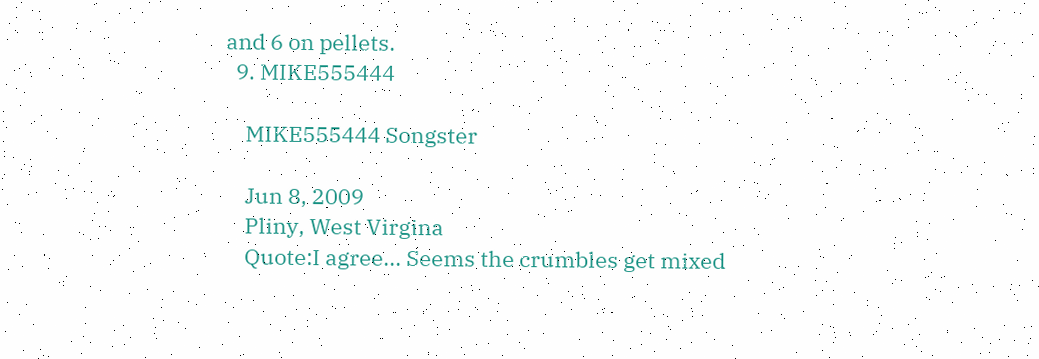and 6 on pellets.
  9. MIKE555444

    MIKE555444 Songster

    Jun 8, 2009
    Pliny, West Virgina
    Quote:I agree... Seems the crumbles get mixed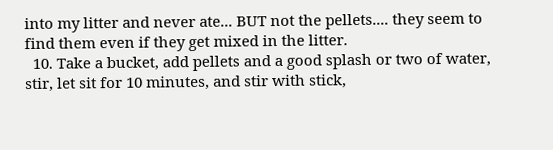into my litter and never ate... BUT not the pellets.... they seem to find them even if they get mixed in the litter.
  10. Take a bucket, add pellets and a good splash or two of water, stir, let sit for 10 minutes, and stir with stick,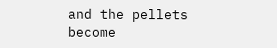and the pellets become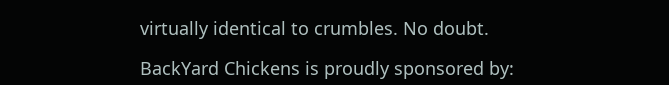virtually identical to crumbles. No doubt.

BackYard Chickens is proudly sponsored by: